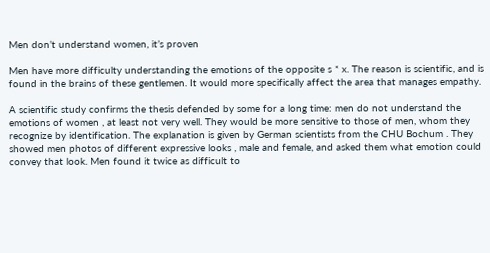Men don’t understand women, it’s proven

Men have more difficulty understanding the emotions of the opposite s * x. The reason is scientific, and is found in the brains of these gentlemen. It would more specifically affect the area that manages empathy.

A scientific study confirms the thesis defended by some for a long time: men do not understand the emotions of women , at least not very well. They would be more sensitive to those of men, whom they recognize by identification. The explanation is given by German scientists from the CHU Bochum . They showed men photos of different expressive looks , male and female, and asked them what emotion could convey that look. Men found it twice as difficult to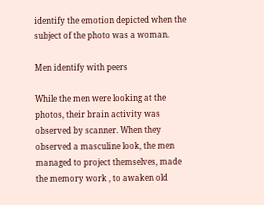identify the emotion depicted when the subject of the photo was a woman.

Men identify with peers

While the men were looking at the photos, their brain activity was observed by scanner. When they observed a masculine look, the men managed to project themselves, made the memory work , to awaken old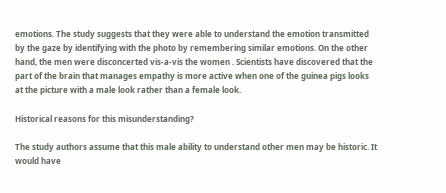emotions. The study suggests that they were able to understand the emotion transmitted by the gaze by identifying with the photo by remembering similar emotions. On the other hand, the men were disconcerted vis-a-vis the women . Scientists have discovered that the part of the brain that manages empathy is more active when one of the guinea pigs looks at the picture with a male look rather than a female look.

Historical reasons for this misunderstanding?

The study authors assume that this male ability to understand other men may be historic. It would have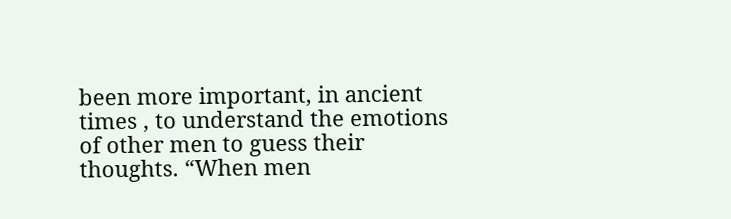been more important, in ancient times , to understand the emotions of other men to guess their thoughts. “When men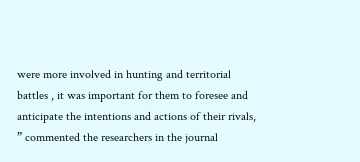were more involved in hunting and territorial battles , it was important for them to foresee and anticipate the intentions and actions of their rivals, ” commented the researchers in the journal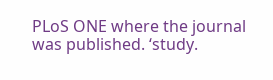PLoS ONE where the journal was published. ‘study.